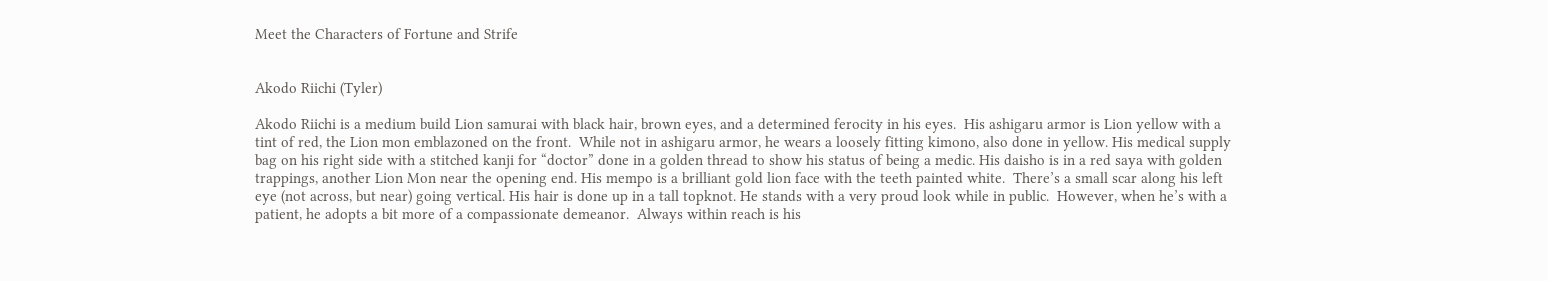Meet the Characters of Fortune and Strife


Akodo Riichi (Tyler)

Akodo Riichi is a medium build Lion samurai with black hair, brown eyes, and a determined ferocity in his eyes.  His ashigaru armor is Lion yellow with a tint of red, the Lion mon emblazoned on the front.  While not in ashigaru armor, he wears a loosely fitting kimono, also done in yellow. His medical supply bag on his right side with a stitched kanji for “doctor” done in a golden thread to show his status of being a medic. His daisho is in a red saya with golden trappings, another Lion Mon near the opening end. His mempo is a brilliant gold lion face with the teeth painted white.  There’s a small scar along his left eye (not across, but near) going vertical. His hair is done up in a tall topknot. He stands with a very proud look while in public.  However, when he’s with a patient, he adopts a bit more of a compassionate demeanor.  Always within reach is his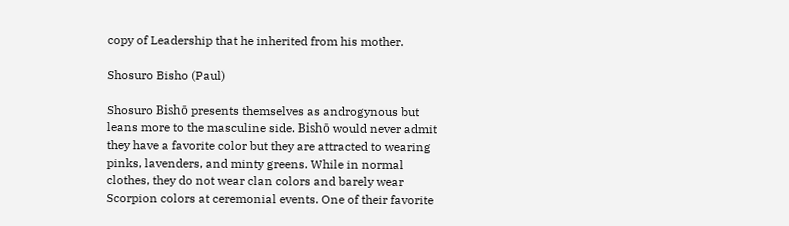copy of Leadership that he inherited from his mother.

Shosuro Bisho (Paul)

Shosuro Bishō presents themselves as androgynous but leans more to the masculine side. Bishō would never admit they have a favorite color but they are attracted to wearing pinks, lavenders, and minty greens. While in normal clothes, they do not wear clan colors and barely wear Scorpion colors at ceremonial events. One of their favorite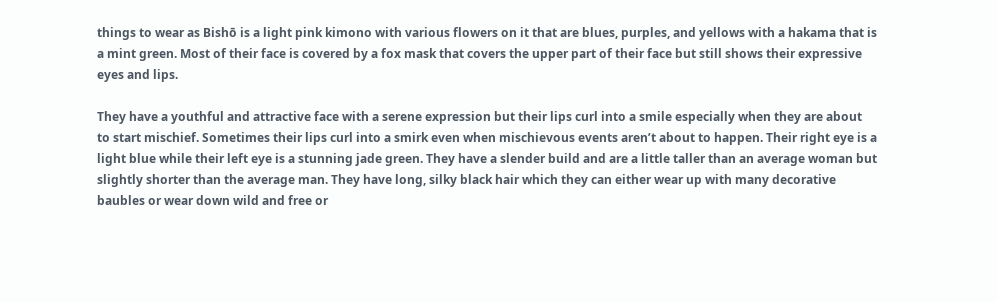things to wear as Bishō is a light pink kimono with various flowers on it that are blues, purples, and yellows with a hakama that is a mint green. Most of their face is covered by a fox mask that covers the upper part of their face but still shows their expressive eyes and lips.

They have a youthful and attractive face with a serene expression but their lips curl into a smile especially when they are about to start mischief. Sometimes their lips curl into a smirk even when mischievous events aren’t about to happen. Their right eye is a light blue while their left eye is a stunning jade green. They have a slender build and are a little taller than an average woman but slightly shorter than the average man. They have long, silky black hair which they can either wear up with many decorative baubles or wear down wild and free or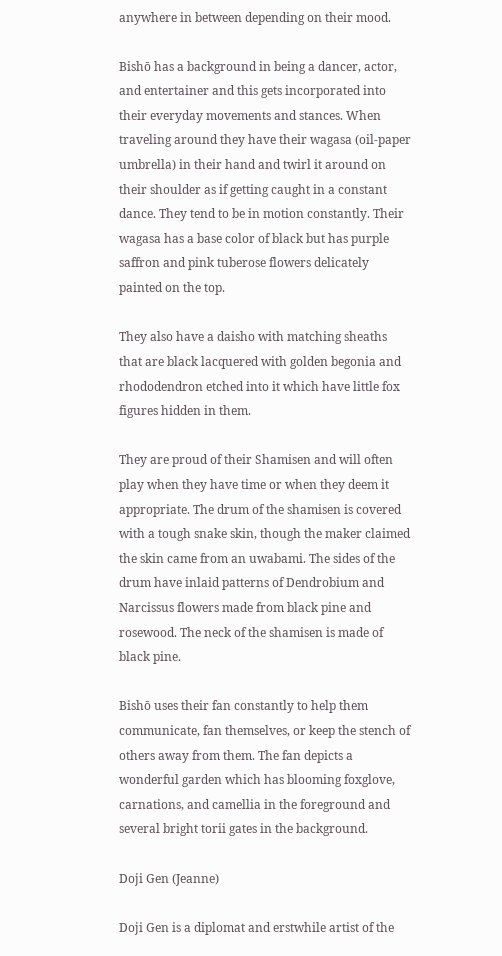anywhere in between depending on their mood.

Bishō has a background in being a dancer, actor, and entertainer and this gets incorporated into their everyday movements and stances. When traveling around they have their wagasa (oil-paper umbrella) in their hand and twirl it around on their shoulder as if getting caught in a constant dance. They tend to be in motion constantly. Their wagasa has a base color of black but has purple saffron and pink tuberose flowers delicately painted on the top.

They also have a daisho with matching sheaths that are black lacquered with golden begonia and rhododendron etched into it which have little fox figures hidden in them.

They are proud of their Shamisen and will often play when they have time or when they deem it appropriate. The drum of the shamisen is covered with a tough snake skin, though the maker claimed the skin came from an uwabami. The sides of the drum have inlaid patterns of Dendrobium and Narcissus flowers made from black pine and rosewood. The neck of the shamisen is made of black pine.

Bishō uses their fan constantly to help them communicate, fan themselves, or keep the stench of others away from them. The fan depicts a wonderful garden which has blooming foxglove, carnations, and camellia in the foreground and several bright torii gates in the background.

Doji Gen (Jeanne)

Doji Gen is a diplomat and erstwhile artist of the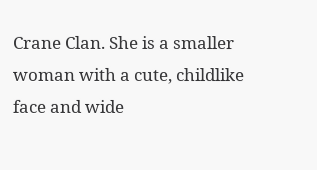Crane Clan. She is a smaller woman with a cute, childlike face and wide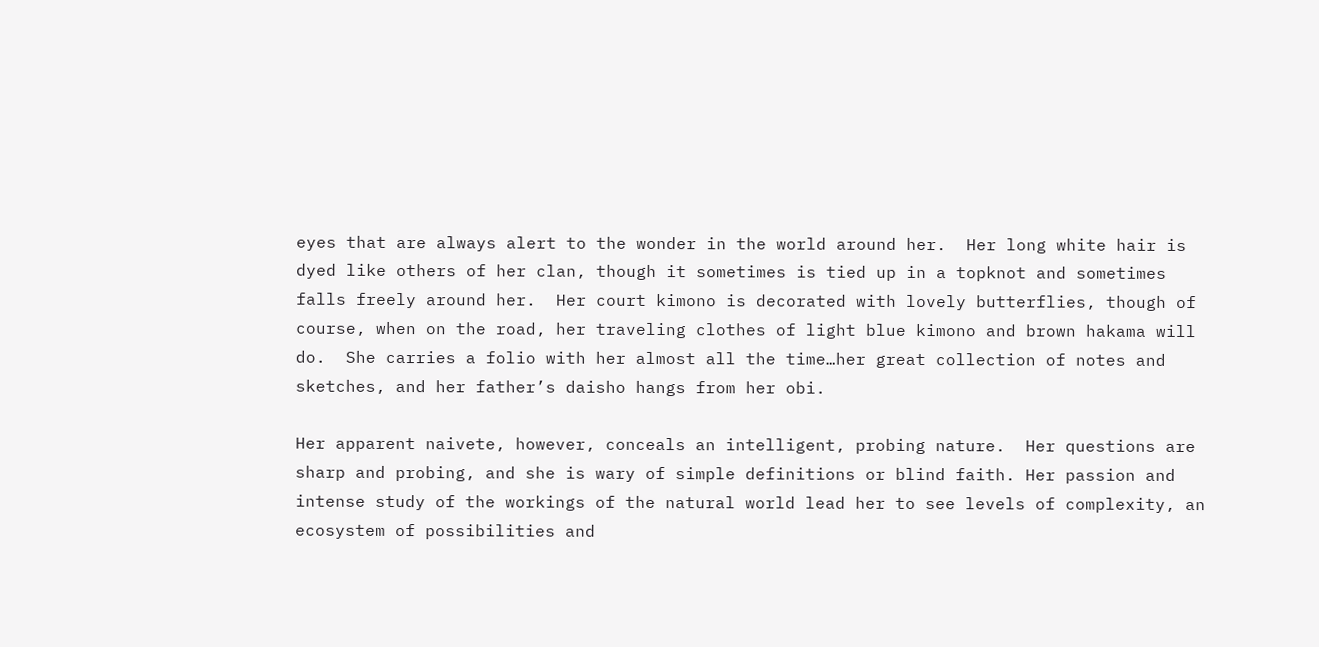eyes that are always alert to the wonder in the world around her.  Her long white hair is dyed like others of her clan, though it sometimes is tied up in a topknot and sometimes falls freely around her.  Her court kimono is decorated with lovely butterflies, though of course, when on the road, her traveling clothes of light blue kimono and brown hakama will do.  She carries a folio with her almost all the time…her great collection of notes and sketches, and her father’s daisho hangs from her obi.

Her apparent naivete, however, conceals an intelligent, probing nature.  Her questions are sharp and probing, and she is wary of simple definitions or blind faith. Her passion and intense study of the workings of the natural world lead her to see levels of complexity, an ecosystem of possibilities and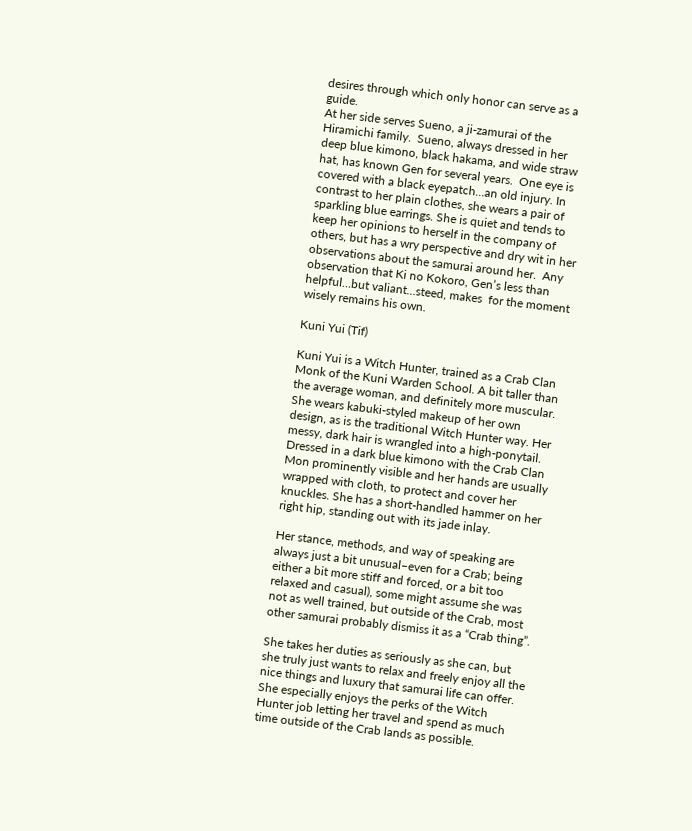desires through which only honor can serve as a guide.
At her side serves Sueno, a ji-zamurai of the Hiramichi family.  Sueno, always dressed in her deep blue kimono, black hakama, and wide straw hat, has known Gen for several years.  One eye is covered with a black eyepatch…an old injury. In contrast to her plain clothes, she wears a pair of sparkling blue earrings. She is quiet and tends to keep her opinions to herself in the company of others, but has a wry perspective and dry wit in her observations about the samurai around her.  Any observation that Ki no Kokoro, Gen’s less than helpful…but valiant…steed, makes  for the moment wisely remains his own.

Kuni Yui (Tif)

Kuni Yui is a Witch Hunter, trained as a Crab Clan Monk of the Kuni Warden School. A bit taller than the average woman, and definitely more muscular. She wears kabuki-styled makeup of her own design, as is the traditional Witch Hunter way. Her messy, dark hair is wrangled into a high-ponytail. Dressed in a dark blue kimono with the Crab Clan Mon prominently visible and her hands are usually wrapped with cloth, to protect and cover her knuckles. She has a short-handled hammer on her right hip, standing out with its jade inlay.

Her stance, methods, and way of speaking are always just a bit unusual–even for a Crab; being either a bit more stiff and forced, or a bit too relaxed and casual), some might assume she was not as well trained, but outside of the Crab, most other samurai probably dismiss it as a “Crab thing”.

She takes her duties as seriously as she can, but she truly just wants to relax and freely enjoy all the nice things and luxury that samurai life can offer. She especially enjoys the perks of the Witch Hunter job letting her travel and spend as much time outside of the Crab lands as possible.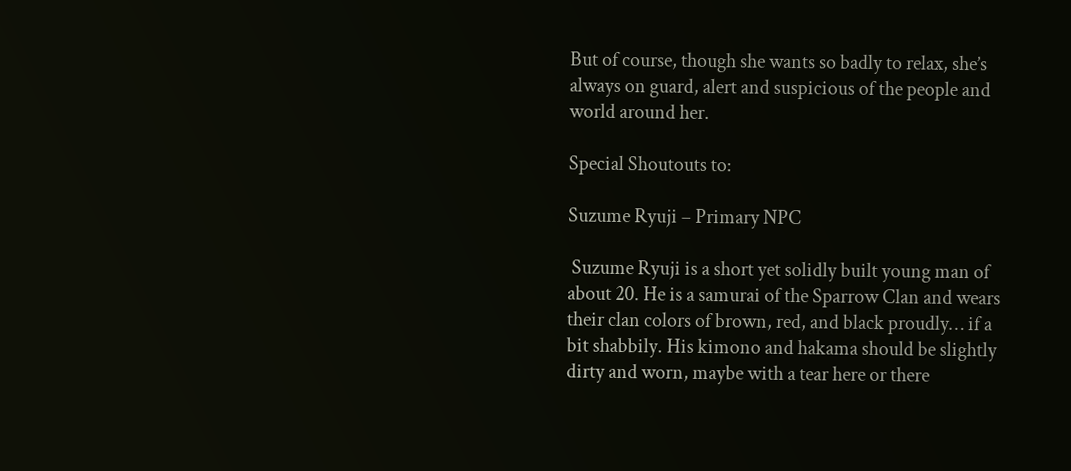But of course, though she wants so badly to relax, she’s always on guard, alert and suspicious of the people and world around her.

Special Shoutouts to:

Suzume Ryuji – Primary NPC

 Suzume Ryuji is a short yet solidly built young man of about 20. He is a samurai of the Sparrow Clan and wears their clan colors of brown, red, and black proudly… if a bit shabbily. His kimono and hakama should be slightly dirty and worn, maybe with a tear here or there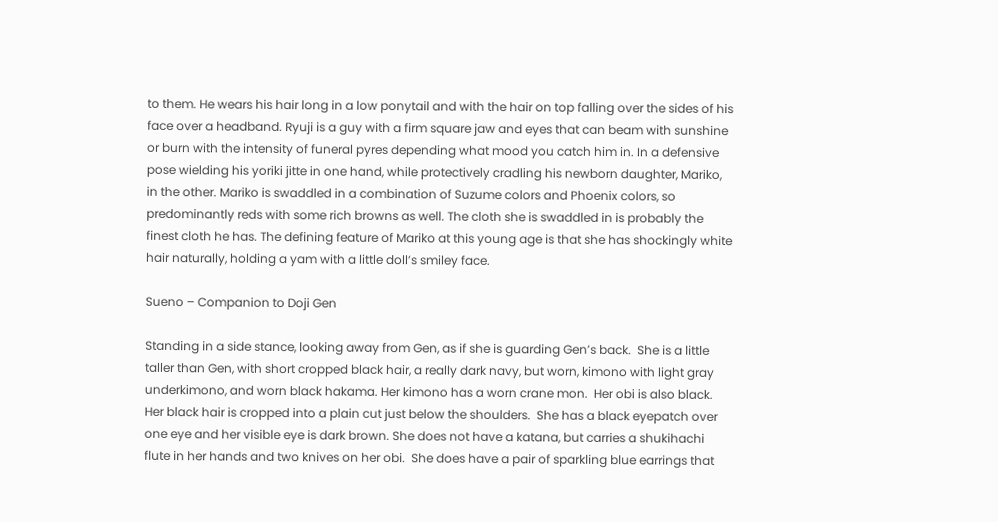to them. He wears his hair long in a low ponytail and with the hair on top falling over the sides of his face over a headband. Ryuji is a guy with a firm square jaw and eyes that can beam with sunshine or burn with the intensity of funeral pyres depending what mood you catch him in. In a defensive pose wielding his yoriki jitte in one hand, while protectively cradling his newborn daughter, Mariko, in the other. Mariko is swaddled in a combination of Suzume colors and Phoenix colors, so predominantly reds with some rich browns as well. The cloth she is swaddled in is probably the finest cloth he has. The defining feature of Mariko at this young age is that she has shockingly white hair naturally, holding a yam with a little doll’s smiley face.

Sueno – Companion to Doji Gen

Standing in a side stance, looking away from Gen, as if she is guarding Gen’s back.  She is a little taller than Gen, with short cropped black hair, a really dark navy, but worn, kimono with light gray underkimono, and worn black hakama. Her kimono has a worn crane mon.  Her obi is also black.  Her black hair is cropped into a plain cut just below the shoulders.  She has a black eyepatch over one eye and her visible eye is dark brown. She does not have a katana, but carries a shukihachi flute in her hands and two knives on her obi.  She does have a pair of sparkling blue earrings that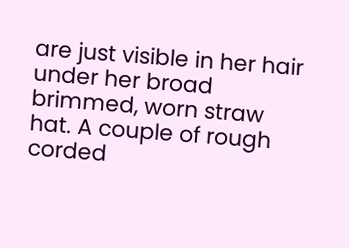are just visible in her hair under her broad brimmed, worn straw hat. A couple of rough corded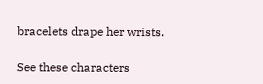bracelets drape her wrists.

See these characters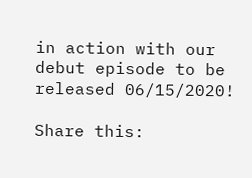in action with our debut episode to be released 06/15/2020!

Share this: